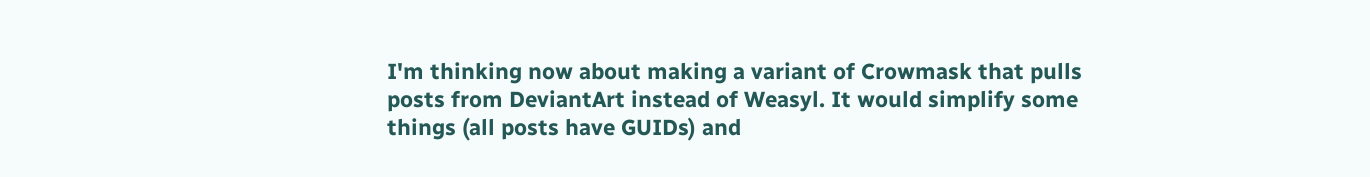I'm thinking now about making a variant of Crowmask that pulls posts from DeviantArt instead of Weasyl. It would simplify some things (all posts have GUIDs) and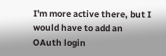I'm more active there, but I would have to add an OAuth login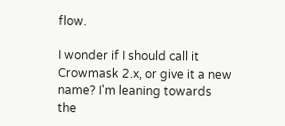flow.

I wonder if I should call it Crowmask 2.x, or give it a new name? I'm leaning towards the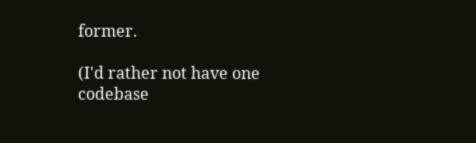former.

(I'd rather not have one codebase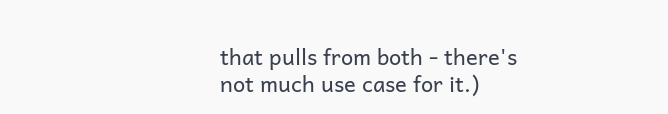that pulls from both - there's not much use case for it.)